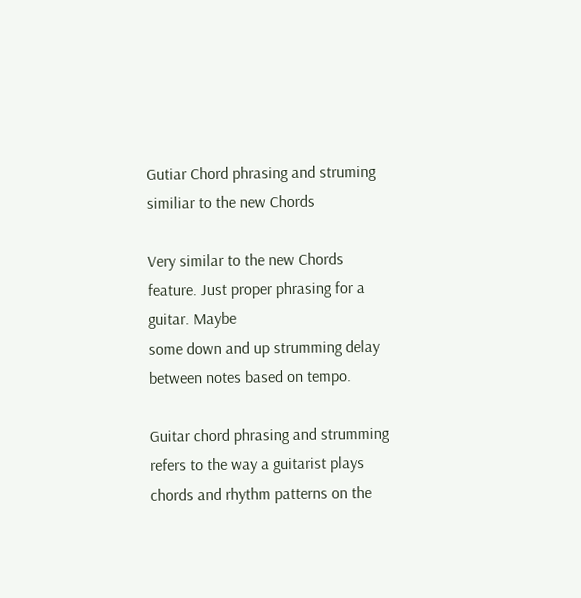Gutiar Chord phrasing and struming similiar to the new Chords

Very similar to the new Chords feature. Just proper phrasing for a guitar. Maybe
some down and up strumming delay between notes based on tempo.

Guitar chord phrasing and strumming refers to the way a guitarist plays chords and rhythm patterns on the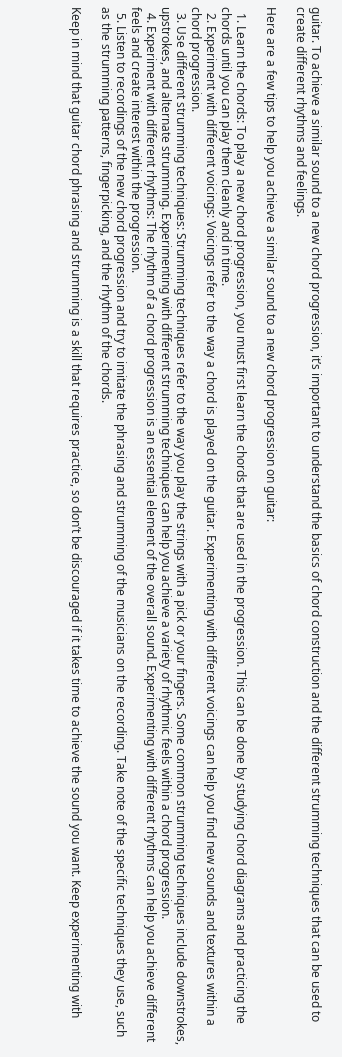guitar. To achieve a similar sound to a new chord progression, it’s important to understand the basics of chord construction and the different strumming techniques that can be used to create different rhythms and feelings.

Here are a few tips to help you achieve a similar sound to a new chord progression on guitar:

  1. Learn the chords: To play a new chord progression, you must first learn the chords that are used in the progression. This can be done by studying chord diagrams and practicing the chords until you can play them cleanly and in time.
  2. Experiment with different voicings: Voicings refer to the way a chord is played on the guitar. Experimenting with different voicings can help you find new sounds and textures within a chord progression.
  3. Use different strumming techniques: Strumming techniques refer to the way you play the strings with a pick or your fingers. Some common strumming techniques include downstrokes, upstrokes, and alternate strumming. Experimenting with different strumming techniques can help you achieve a variety of rhythmic feels within a chord progression.
  4. Experiment with different rhythms: The rhythm of a chord progression is an essential element of the overall sound. Experimenting with different rhythms can help you achieve different feels and create interest within the progression.
  5. Listen to recordings of the new chord progression and try to imitate the phrasing and strumming of the musicians on the recording. Take note of the specific techniques they use, such as the strumming patterns, fingerpicking, and the rhythm of the chords.

Keep in mind that guitar chord phrasing and strumming is a skill that requires practice, so don’t be discouraged if it takes time to achieve the sound you want. Keep experimenting with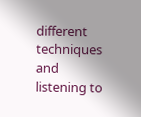different techniques and listening to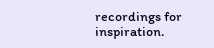recordings for inspiration.